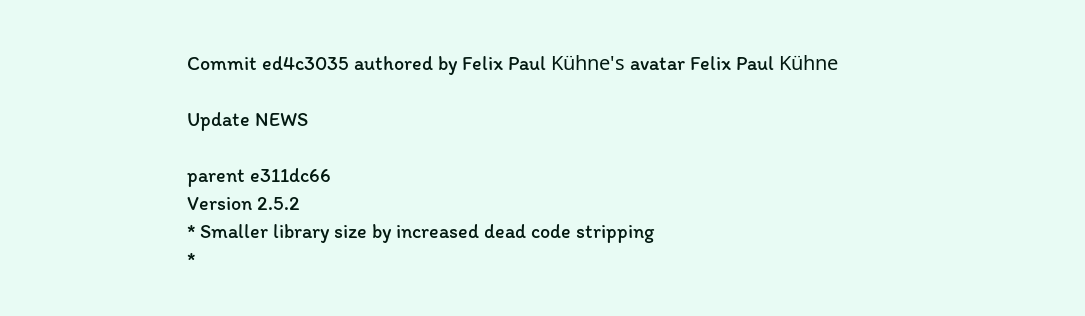Commit ed4c3035 authored by Felix Paul Kühne's avatar Felix Paul Kühne

Update NEWS

parent e311dc66
Version 2.5.2
* Smaller library size by increased dead code stripping
*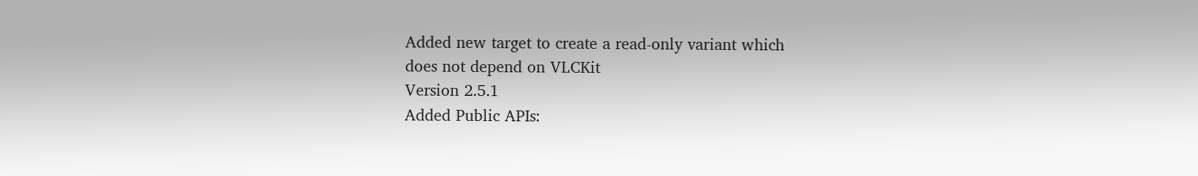Added new target to create a read-only variant which
does not depend on VLCKit
Version 2.5.1
Added Public APIs: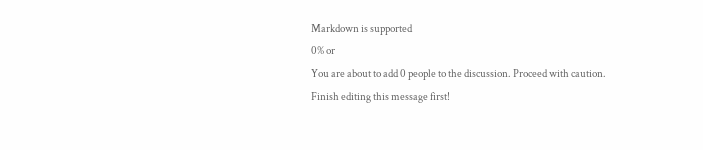Markdown is supported
0% or
You are about to add 0 people to the discussion. Proceed with caution.
Finish editing this message first!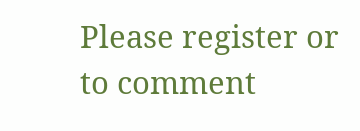Please register or to comment